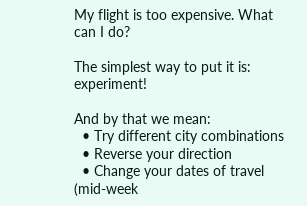My flight is too expensive. What can I do?

The simplest way to put it is: experiment!

And by that we mean:
  • Try different city combinations
  • Reverse your direction
  • Change your dates of travel (mid-week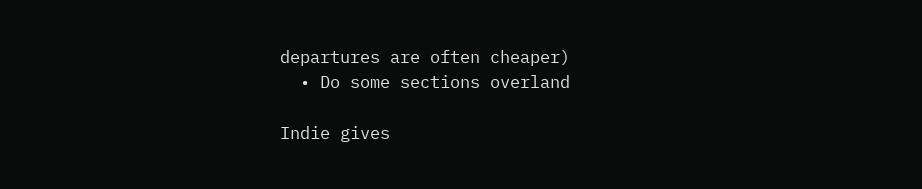departures are often cheaper)
  • Do some sections overland

Indie gives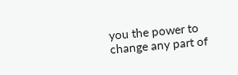you the power to change any part of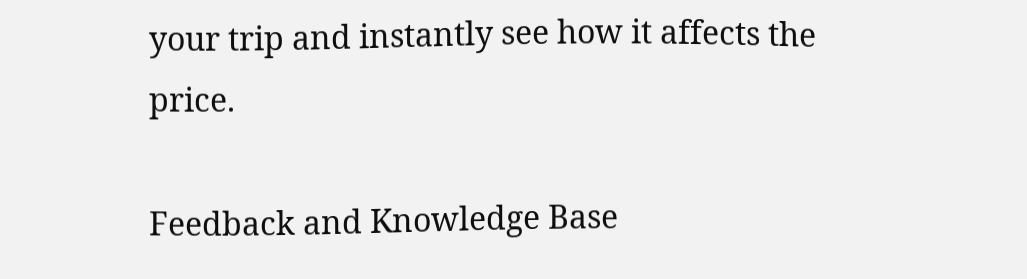your trip and instantly see how it affects the price.

Feedback and Knowledge Base